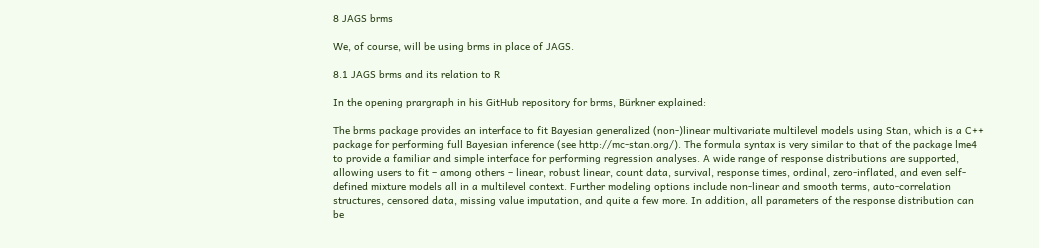8 JAGS brms

We, of course, will be using brms in place of JAGS.

8.1 JAGS brms and its relation to R

In the opening prargraph in his GitHub repository for brms, Bürkner explained:

The brms package provides an interface to fit Bayesian generalized (non-)linear multivariate multilevel models using Stan, which is a C++ package for performing full Bayesian inference (see http://mc-stan.org/). The formula syntax is very similar to that of the package lme4 to provide a familiar and simple interface for performing regression analyses. A wide range of response distributions are supported, allowing users to fit – among others – linear, robust linear, count data, survival, response times, ordinal, zero-inflated, and even self-defined mixture models all in a multilevel context. Further modeling options include non-linear and smooth terms, auto-correlation structures, censored data, missing value imputation, and quite a few more. In addition, all parameters of the response distribution can be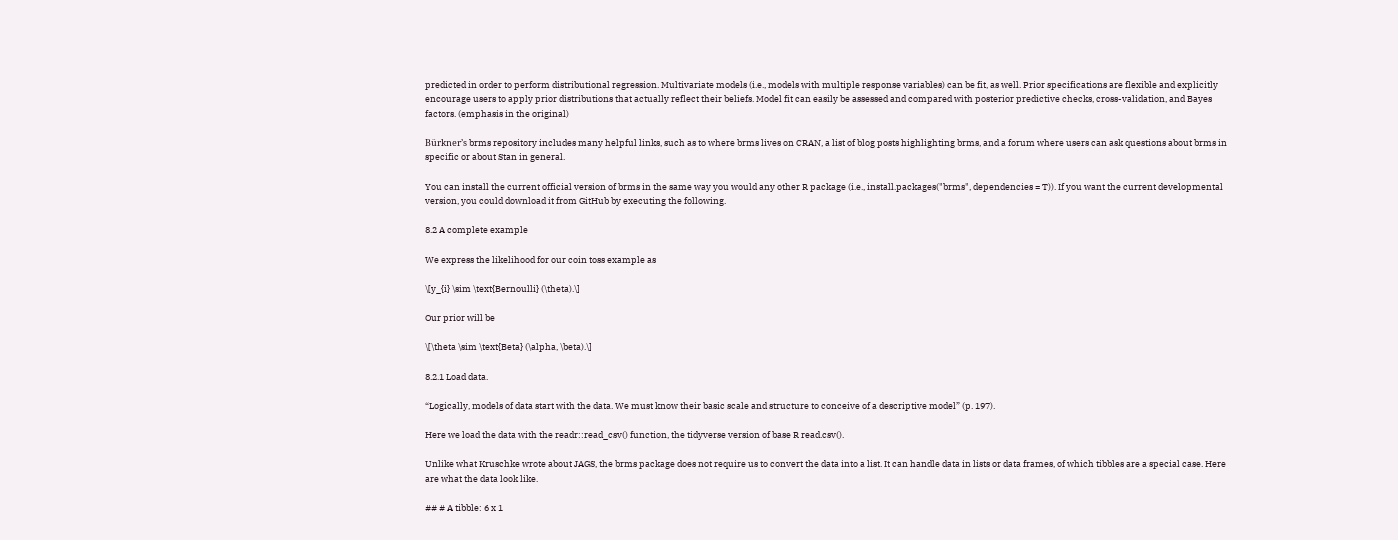predicted in order to perform distributional regression. Multivariate models (i.e., models with multiple response variables) can be fit, as well. Prior specifications are flexible and explicitly encourage users to apply prior distributions that actually reflect their beliefs. Model fit can easily be assessed and compared with posterior predictive checks, cross-validation, and Bayes factors. (emphasis in the original)

Bürkner’s brms repository includes many helpful links, such as to where brms lives on CRAN, a list of blog posts highlighting brms, and a forum where users can ask questions about brms in specific or about Stan in general.

You can install the current official version of brms in the same way you would any other R package (i.e., install.packages("brms", dependencies = T)). If you want the current developmental version, you could download it from GitHub by executing the following.

8.2 A complete example

We express the likelihood for our coin toss example as

\[y_{i} \sim \text{Bernoulli} (\theta).\]

Our prior will be

\[\theta \sim \text{Beta} (\alpha, \beta).\]

8.2.1 Load data.

“Logically, models of data start with the data. We must know their basic scale and structure to conceive of a descriptive model” (p. 197).

Here we load the data with the readr::read_csv() function, the tidyverse version of base R read.csv().

Unlike what Kruschke wrote about JAGS, the brms package does not require us to convert the data into a list. It can handle data in lists or data frames, of which tibbles are a special case. Here are what the data look like.

## # A tibble: 6 x 1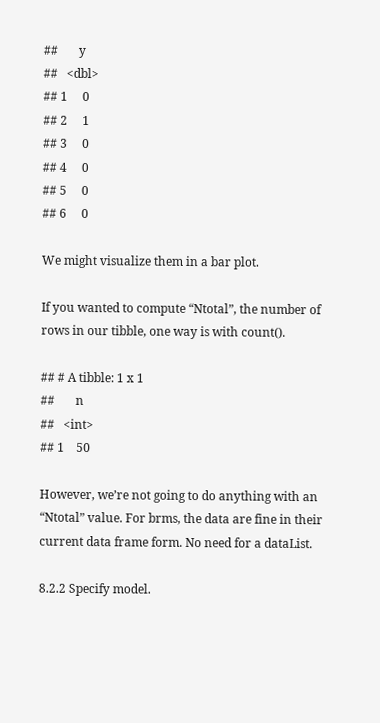##       y
##   <dbl>
## 1     0
## 2     1
## 3     0
## 4     0
## 5     0
## 6     0

We might visualize them in a bar plot.

If you wanted to compute “Ntotal”, the number of rows in our tibble, one way is with count().

## # A tibble: 1 x 1
##       n
##   <int>
## 1    50

However, we’re not going to do anything with an “Ntotal” value. For brms, the data are fine in their current data frame form. No need for a dataList.

8.2.2 Specify model.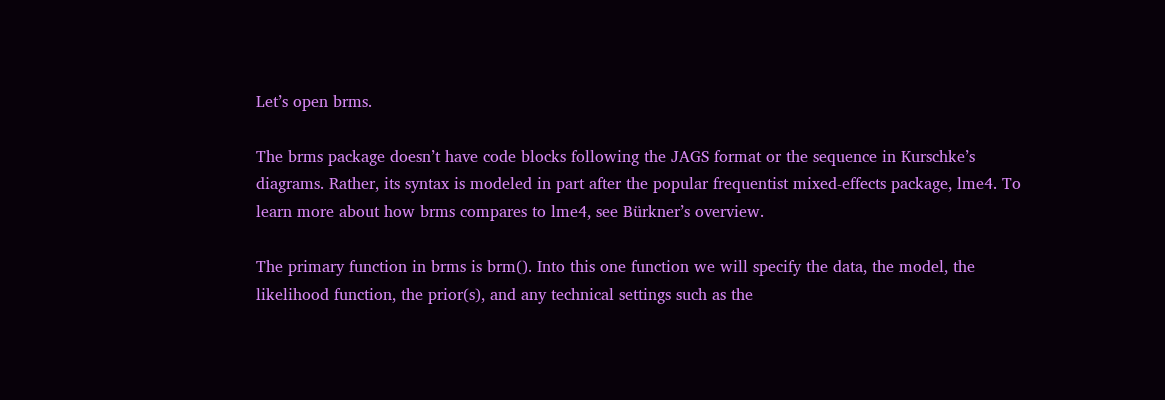Let’s open brms.

The brms package doesn’t have code blocks following the JAGS format or the sequence in Kurschke’s diagrams. Rather, its syntax is modeled in part after the popular frequentist mixed-effects package, lme4. To learn more about how brms compares to lme4, see Bürkner’s overview.

The primary function in brms is brm(). Into this one function we will specify the data, the model, the likelihood function, the prior(s), and any technical settings such as the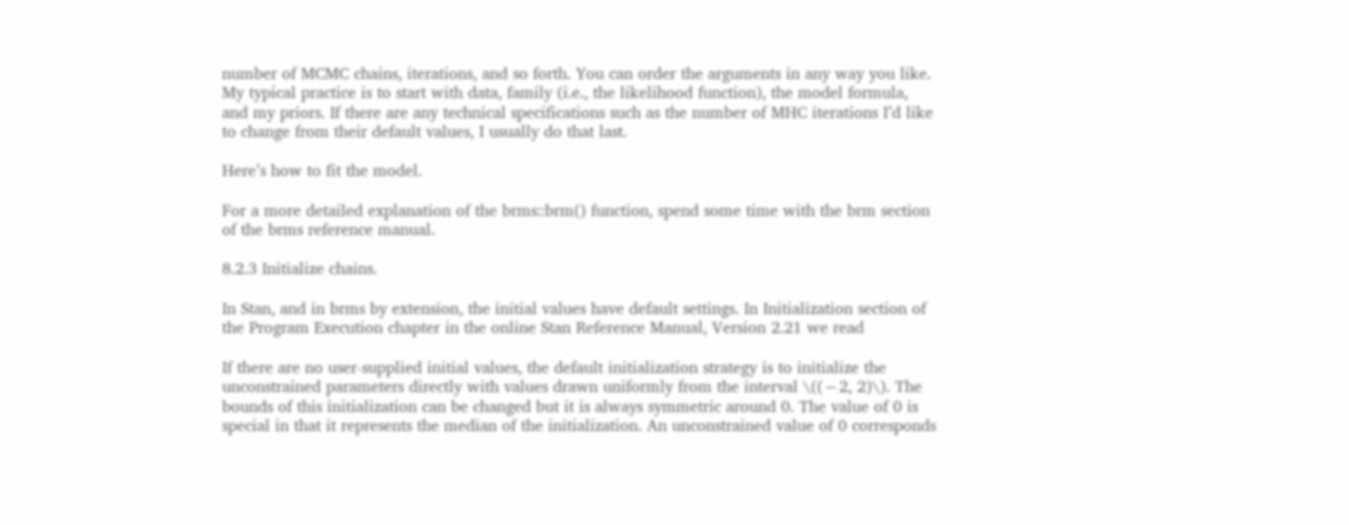number of MCMC chains, iterations, and so forth. You can order the arguments in any way you like. My typical practice is to start with data, family (i.e., the likelihood function), the model formula, and my priors. If there are any technical specifications such as the number of MHC iterations I’d like to change from their default values, I usually do that last.

Here’s how to fit the model.

For a more detailed explanation of the brms::brm() function, spend some time with the brm section of the brms reference manual.

8.2.3 Initialize chains.

In Stan, and in brms by extension, the initial values have default settings. In Initialization section of the Program Execution chapter in the online Stan Reference Manual, Version 2.21 we read

If there are no user-supplied initial values, the default initialization strategy is to initialize the unconstrained parameters directly with values drawn uniformly from the interval \((−2, 2)\). The bounds of this initialization can be changed but it is always symmetric around 0. The value of 0 is special in that it represents the median of the initialization. An unconstrained value of 0 corresponds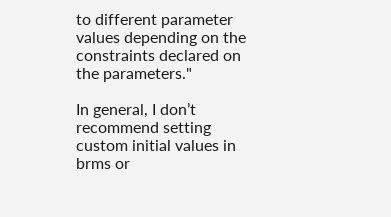to different parameter values depending on the constraints declared on the parameters."

In general, I don’t recommend setting custom initial values in brms or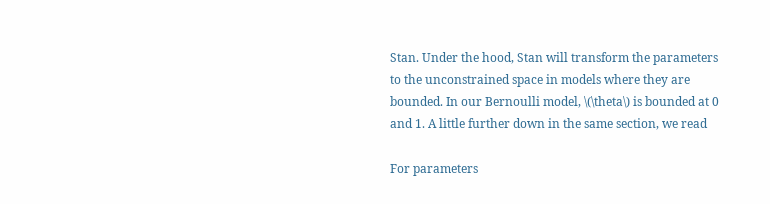Stan. Under the hood, Stan will transform the parameters to the unconstrained space in models where they are bounded. In our Bernoulli model, \(\theta\) is bounded at 0 and 1. A little further down in the same section, we read

For parameters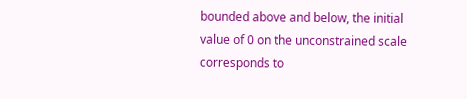bounded above and below, the initial value of 0 on the unconstrained scale corresponds to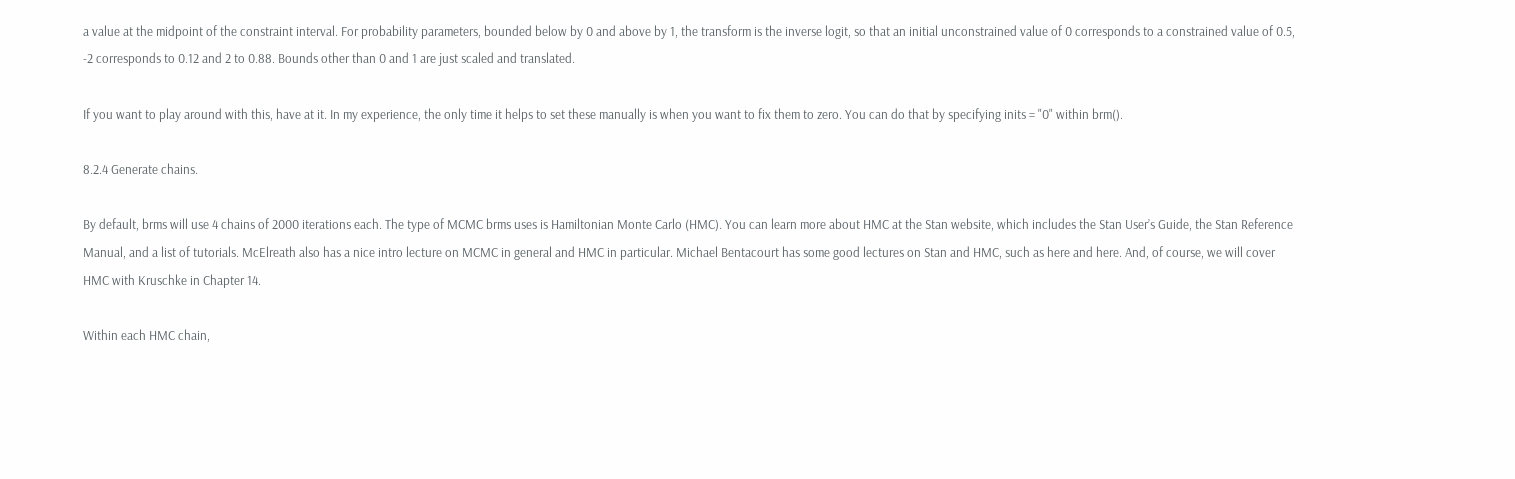a value at the midpoint of the constraint interval. For probability parameters, bounded below by 0 and above by 1, the transform is the inverse logit, so that an initial unconstrained value of 0 corresponds to a constrained value of 0.5, -2 corresponds to 0.12 and 2 to 0.88. Bounds other than 0 and 1 are just scaled and translated.

If you want to play around with this, have at it. In my experience, the only time it helps to set these manually is when you want to fix them to zero. You can do that by specifying inits = "0" within brm().

8.2.4 Generate chains.

By default, brms will use 4 chains of 2000 iterations each. The type of MCMC brms uses is Hamiltonian Monte Carlo (HMC). You can learn more about HMC at the Stan website, which includes the Stan User’s Guide, the Stan Reference Manual, and a list of tutorials. McElreath also has a nice intro lecture on MCMC in general and HMC in particular. Michael Bentacourt has some good lectures on Stan and HMC, such as here and here. And, of course, we will cover HMC with Kruschke in Chapter 14.

Within each HMC chain,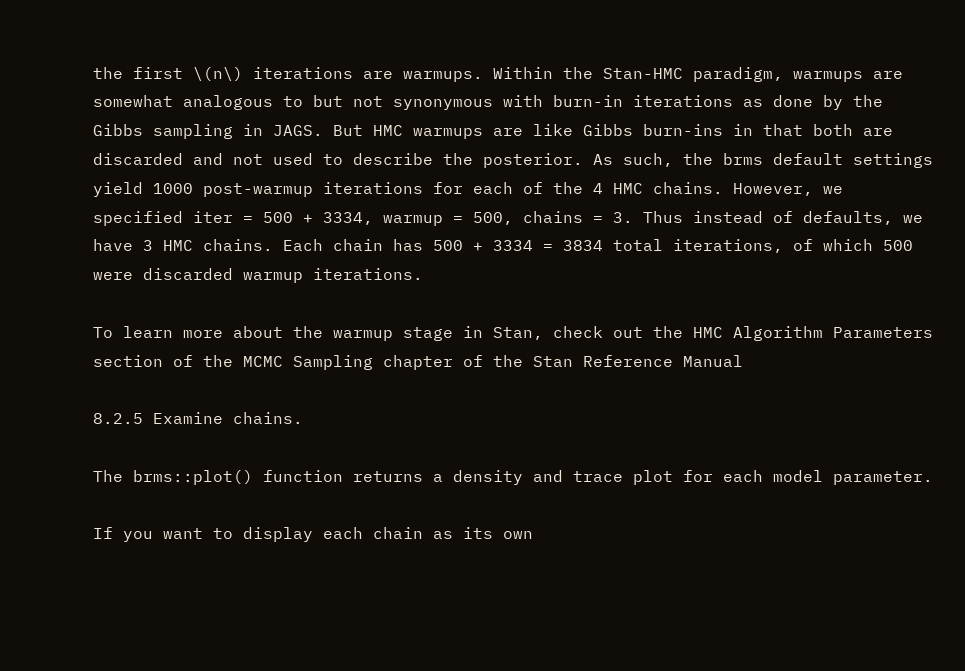the first \(n\) iterations are warmups. Within the Stan-HMC paradigm, warmups are somewhat analogous to but not synonymous with burn-in iterations as done by the Gibbs sampling in JAGS. But HMC warmups are like Gibbs burn-ins in that both are discarded and not used to describe the posterior. As such, the brms default settings yield 1000 post-warmup iterations for each of the 4 HMC chains. However, we specified iter = 500 + 3334, warmup = 500, chains = 3. Thus instead of defaults, we have 3 HMC chains. Each chain has 500 + 3334 = 3834 total iterations, of which 500 were discarded warmup iterations.

To learn more about the warmup stage in Stan, check out the HMC Algorithm Parameters section of the MCMC Sampling chapter of the Stan Reference Manual

8.2.5 Examine chains.

The brms::plot() function returns a density and trace plot for each model parameter.

If you want to display each chain as its own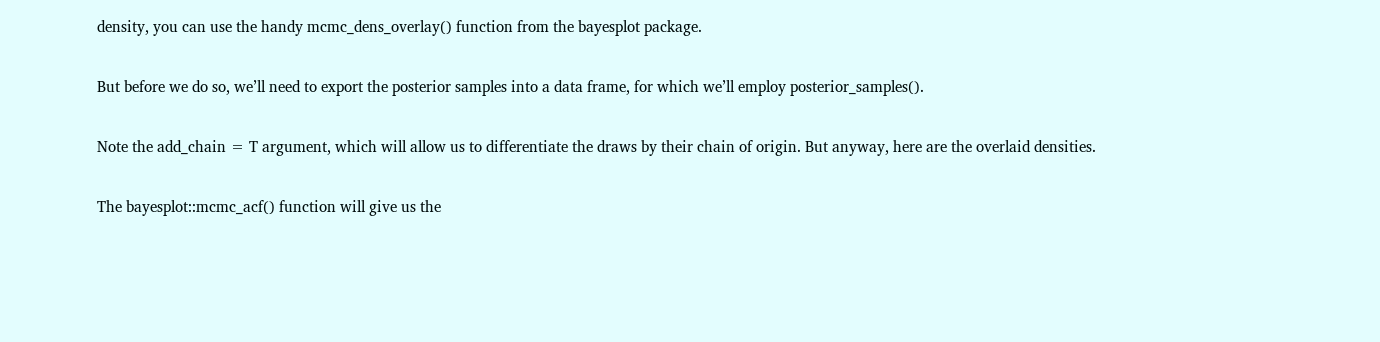density, you can use the handy mcmc_dens_overlay() function from the bayesplot package.

But before we do so, we’ll need to export the posterior samples into a data frame, for which we’ll employ posterior_samples().

Note the add_chain = T argument, which will allow us to differentiate the draws by their chain of origin. But anyway, here are the overlaid densities.

The bayesplot::mcmc_acf() function will give us the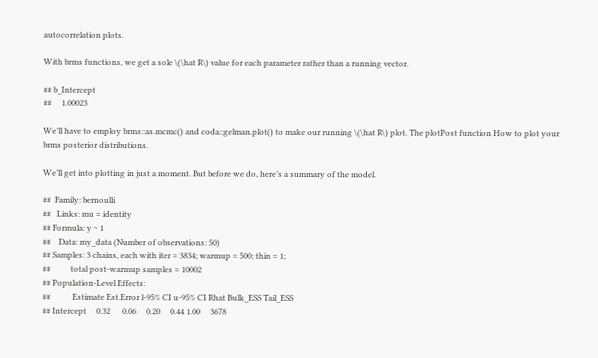autocorrelation plots.

With brms functions, we get a sole \(\hat R\) value for each parameter rather than a running vector.

## b_Intercept
##     1.00023

We’ll have to employ brms::as.mcmc() and coda::gelman.plot() to make our running \(\hat R\) plot. The plotPost function How to plot your brms posterior distributions.

We’ll get into plotting in just a moment. But before we do, here’s a summary of the model.

##  Family: bernoulli
##   Links: mu = identity
## Formula: y ~ 1
##    Data: my_data (Number of observations: 50)
## Samples: 3 chains, each with iter = 3834; warmup = 500; thin = 1;
##          total post-warmup samples = 10002
## Population-Level Effects:
##           Estimate Est.Error l-95% CI u-95% CI Rhat Bulk_ESS Tail_ESS
## Intercept     0.32      0.06     0.20     0.44 1.00     3678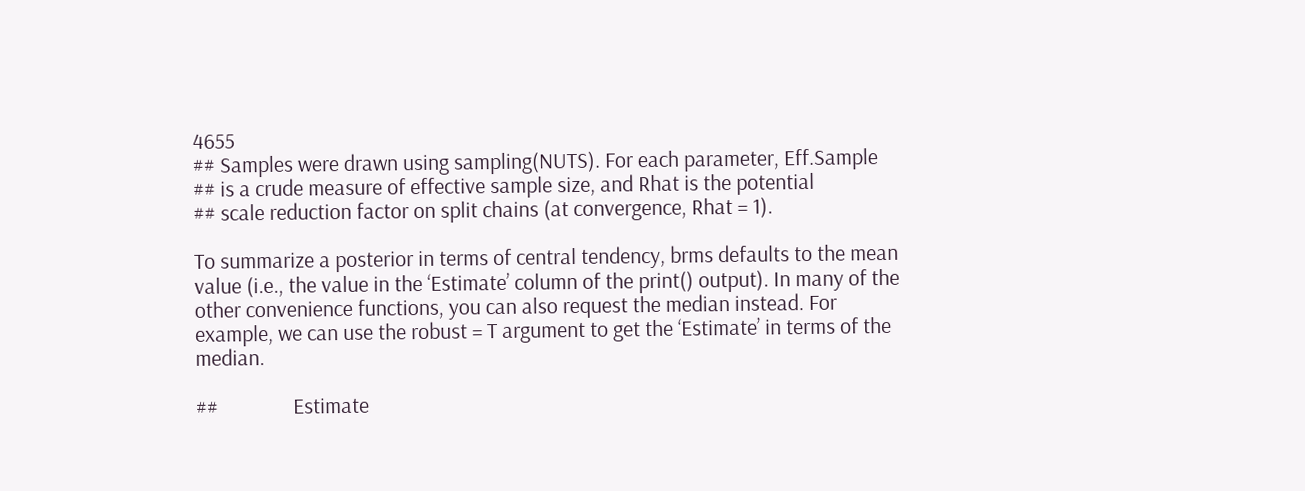4655
## Samples were drawn using sampling(NUTS). For each parameter, Eff.Sample
## is a crude measure of effective sample size, and Rhat is the potential
## scale reduction factor on split chains (at convergence, Rhat = 1).

To summarize a posterior in terms of central tendency, brms defaults to the mean value (i.e., the value in the ‘Estimate’ column of the print() output). In many of the other convenience functions, you can also request the median instead. For example, we can use the robust = T argument to get the ‘Estimate’ in terms of the median.

##               Estimate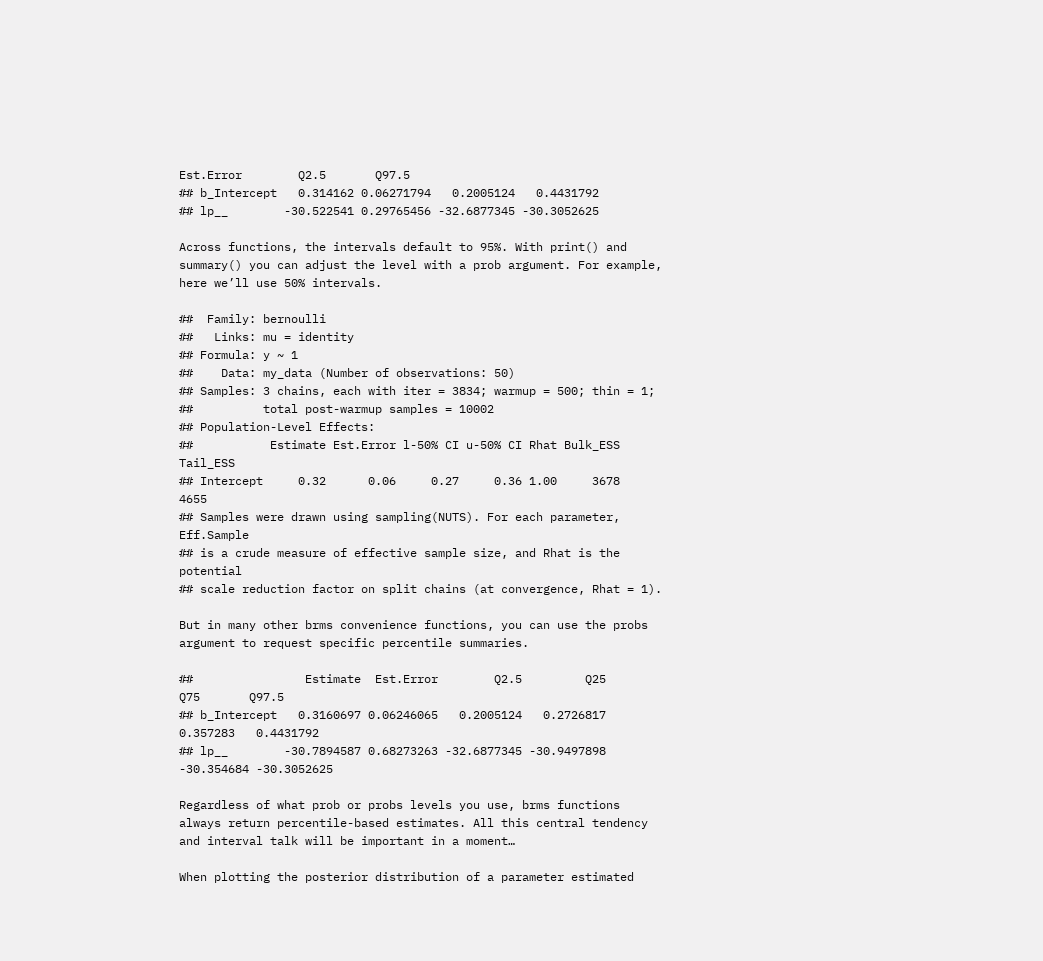Est.Error        Q2.5       Q97.5
## b_Intercept   0.314162 0.06271794   0.2005124   0.4431792
## lp__        -30.522541 0.29765456 -32.6877345 -30.3052625

Across functions, the intervals default to 95%. With print() and summary() you can adjust the level with a prob argument. For example, here we’ll use 50% intervals.

##  Family: bernoulli
##   Links: mu = identity
## Formula: y ~ 1
##    Data: my_data (Number of observations: 50)
## Samples: 3 chains, each with iter = 3834; warmup = 500; thin = 1;
##          total post-warmup samples = 10002
## Population-Level Effects:
##           Estimate Est.Error l-50% CI u-50% CI Rhat Bulk_ESS Tail_ESS
## Intercept     0.32      0.06     0.27     0.36 1.00     3678     4655
## Samples were drawn using sampling(NUTS). For each parameter, Eff.Sample
## is a crude measure of effective sample size, and Rhat is the potential
## scale reduction factor on split chains (at convergence, Rhat = 1).

But in many other brms convenience functions, you can use the probs argument to request specific percentile summaries.

##                Estimate  Est.Error        Q2.5         Q25        Q75       Q97.5
## b_Intercept   0.3160697 0.06246065   0.2005124   0.2726817   0.357283   0.4431792
## lp__        -30.7894587 0.68273263 -32.6877345 -30.9497898 -30.354684 -30.3052625

Regardless of what prob or probs levels you use, brms functions always return percentile-based estimates. All this central tendency and interval talk will be important in a moment…

When plotting the posterior distribution of a parameter estimated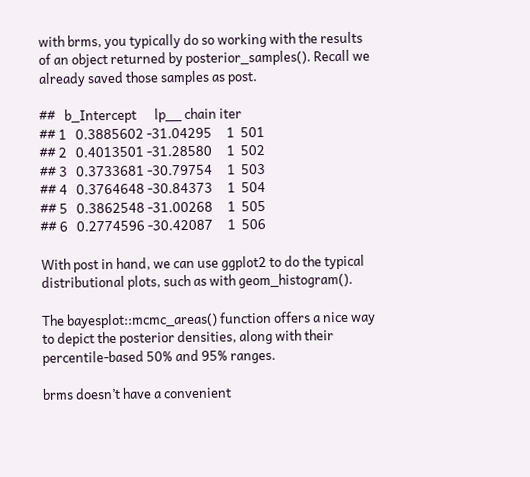with brms, you typically do so working with the results of an object returned by posterior_samples(). Recall we already saved those samples as post.

##   b_Intercept      lp__ chain iter
## 1   0.3885602 -31.04295     1  501
## 2   0.4013501 -31.28580     1  502
## 3   0.3733681 -30.79754     1  503
## 4   0.3764648 -30.84373     1  504
## 5   0.3862548 -31.00268     1  505
## 6   0.2774596 -30.42087     1  506

With post in hand, we can use ggplot2 to do the typical distributional plots, such as with geom_histogram().

The bayesplot::mcmc_areas() function offers a nice way to depict the posterior densities, along with their percentile-based 50% and 95% ranges.

brms doesn’t have a convenient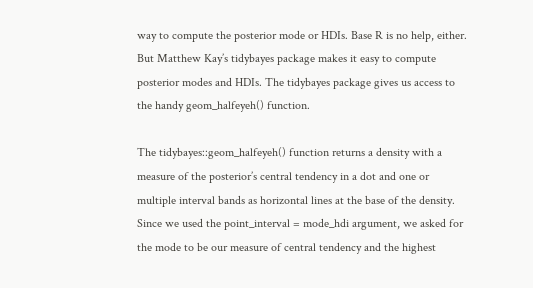way to compute the posterior mode or HDIs. Base R is no help, either. But Matthew Kay’s tidybayes package makes it easy to compute posterior modes and HDIs. The tidybayes package gives us access to the handy geom_halfeyeh() function.

The tidybayes::geom_halfeyeh() function returns a density with a measure of the posterior’s central tendency in a dot and one or multiple interval bands as horizontal lines at the base of the density. Since we used the point_interval = mode_hdi argument, we asked for the mode to be our measure of central tendency and the highest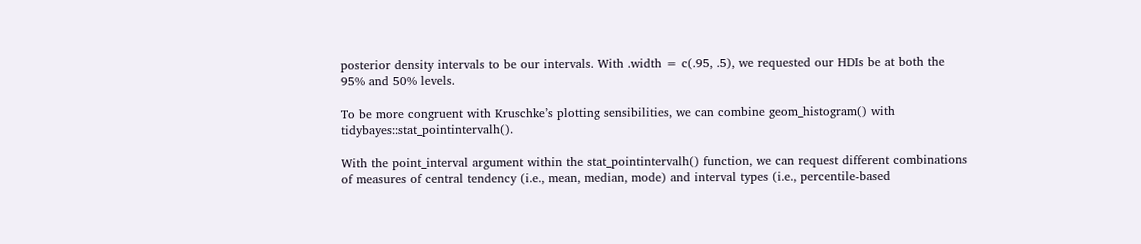posterior density intervals to be our intervals. With .width = c(.95, .5), we requested our HDIs be at both the 95% and 50% levels.

To be more congruent with Kruschke’s plotting sensibilities, we can combine geom_histogram() with tidybayes::stat_pointintervalh().

With the point_interval argument within the stat_pointintervalh() function, we can request different combinations of measures of central tendency (i.e., mean, median, mode) and interval types (i.e., percentile-based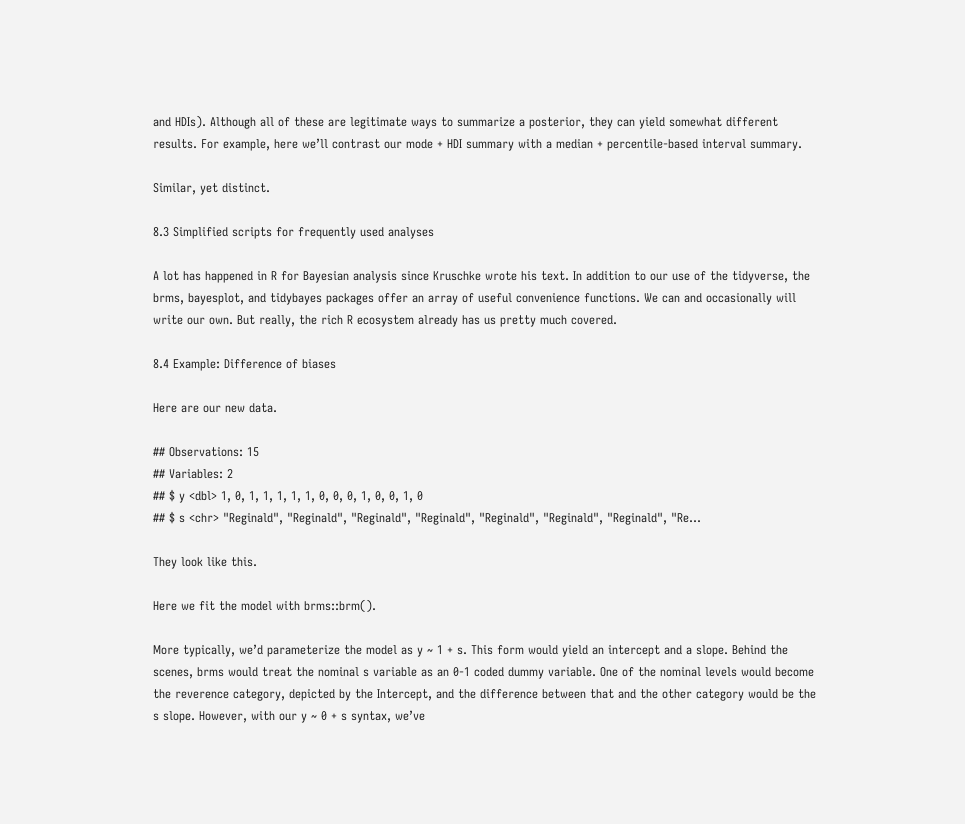and HDIs). Although all of these are legitimate ways to summarize a posterior, they can yield somewhat different results. For example, here we’ll contrast our mode + HDI summary with a median + percentile-based interval summary.

Similar, yet distinct.

8.3 Simplified scripts for frequently used analyses

A lot has happened in R for Bayesian analysis since Kruschke wrote his text. In addition to our use of the tidyverse, the brms, bayesplot, and tidybayes packages offer an array of useful convenience functions. We can and occasionally will write our own. But really, the rich R ecosystem already has us pretty much covered.

8.4 Example: Difference of biases

Here are our new data.

## Observations: 15
## Variables: 2
## $ y <dbl> 1, 0, 1, 1, 1, 1, 1, 0, 0, 0, 1, 0, 0, 1, 0
## $ s <chr> "Reginald", "Reginald", "Reginald", "Reginald", "Reginald", "Reginald", "Reginald", "Re…

They look like this.

Here we fit the model with brms::brm().

More typically, we’d parameterize the model as y ~ 1 + s. This form would yield an intercept and a slope. Behind the scenes, brms would treat the nominal s variable as an 0-1 coded dummy variable. One of the nominal levels would become the reverence category, depicted by the Intercept, and the difference between that and the other category would be the s slope. However, with our y ~ 0 + s syntax, we’ve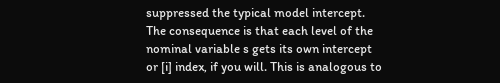suppressed the typical model intercept. The consequence is that each level of the nominal variable s gets its own intercept or [i] index, if you will. This is analogous to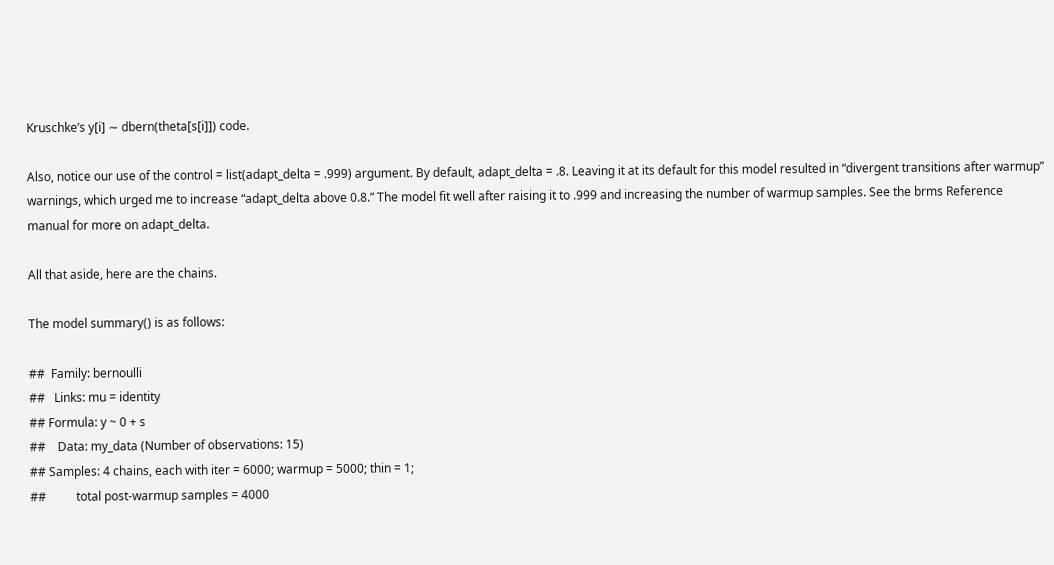Kruschke’s y[i] ∼ dbern(theta[s[i]]) code.

Also, notice our use of the control = list(adapt_delta = .999) argument. By default, adapt_delta = .8. Leaving it at its default for this model resulted in “divergent transitions after warmup” warnings, which urged me to increase “adapt_delta above 0.8.” The model fit well after raising it to .999 and increasing the number of warmup samples. See the brms Reference manual for more on adapt_delta.

All that aside, here are the chains.

The model summary() is as follows:

##  Family: bernoulli
##   Links: mu = identity
## Formula: y ~ 0 + s
##    Data: my_data (Number of observations: 15)
## Samples: 4 chains, each with iter = 6000; warmup = 5000; thin = 1;
##          total post-warmup samples = 4000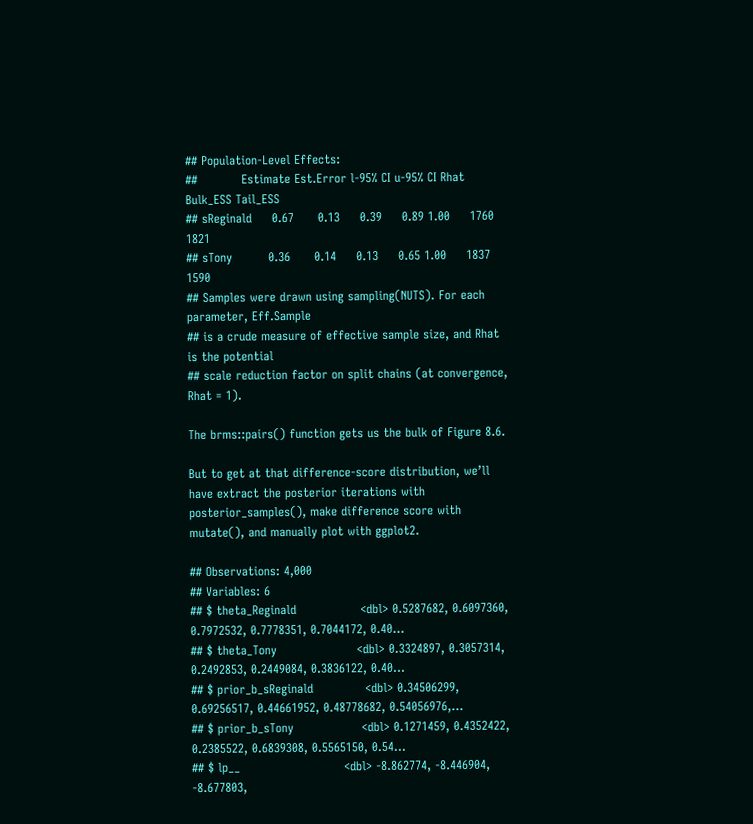## Population-Level Effects:
##           Estimate Est.Error l-95% CI u-95% CI Rhat Bulk_ESS Tail_ESS
## sReginald     0.67      0.13     0.39     0.89 1.00     1760     1821
## sTony         0.36      0.14     0.13     0.65 1.00     1837     1590
## Samples were drawn using sampling(NUTS). For each parameter, Eff.Sample
## is a crude measure of effective sample size, and Rhat is the potential
## scale reduction factor on split chains (at convergence, Rhat = 1).

The brms::pairs() function gets us the bulk of Figure 8.6.

But to get at that difference-score distribution, we’ll have extract the posterior iterations with posterior_samples(), make difference score with mutate(), and manually plot with ggplot2.

## Observations: 4,000
## Variables: 6
## $ theta_Reginald                <dbl> 0.5287682, 0.6097360, 0.7972532, 0.7778351, 0.7044172, 0.40…
## $ theta_Tony                    <dbl> 0.3324897, 0.3057314, 0.2492853, 0.2449084, 0.3836122, 0.40…
## $ prior_b_sReginald             <dbl> 0.34506299, 0.69256517, 0.44661952, 0.48778682, 0.54056976,…
## $ prior_b_sTony                 <dbl> 0.1271459, 0.4352422, 0.2385522, 0.6839308, 0.5565150, 0.54…
## $ lp__                          <dbl> -8.862774, -8.446904, -8.677803,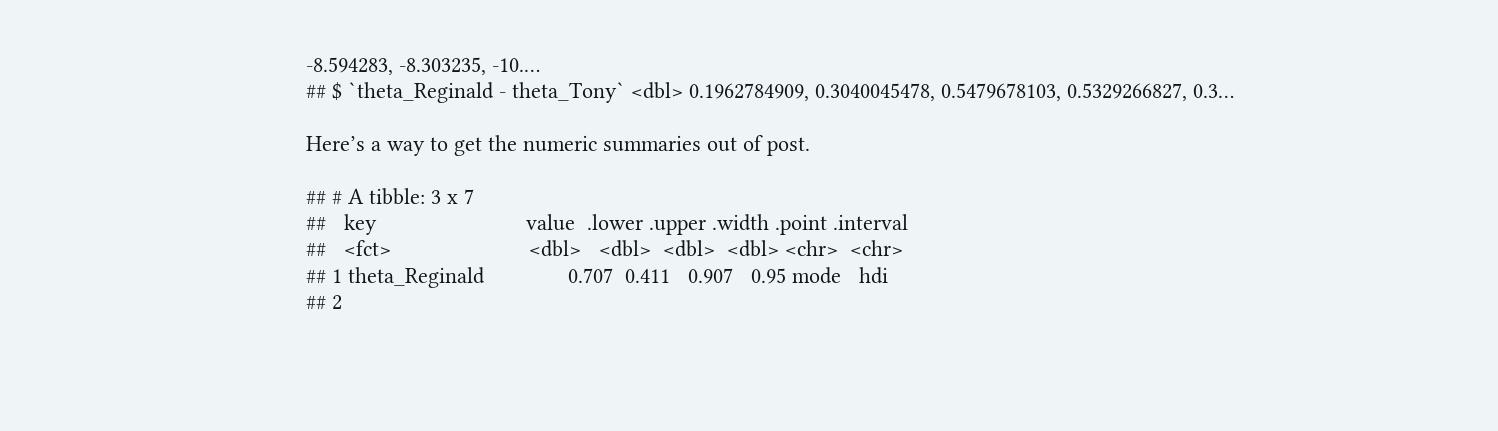-8.594283, -8.303235, -10.…
## $ `theta_Reginald - theta_Tony` <dbl> 0.1962784909, 0.3040045478, 0.5479678103, 0.5329266827, 0.3…

Here’s a way to get the numeric summaries out of post.

## # A tibble: 3 x 7
##   key                         value  .lower .upper .width .point .interval
##   <fct>                       <dbl>   <dbl>  <dbl>  <dbl> <chr>  <chr>
## 1 theta_Reginald              0.707  0.411   0.907   0.95 mode   hdi
## 2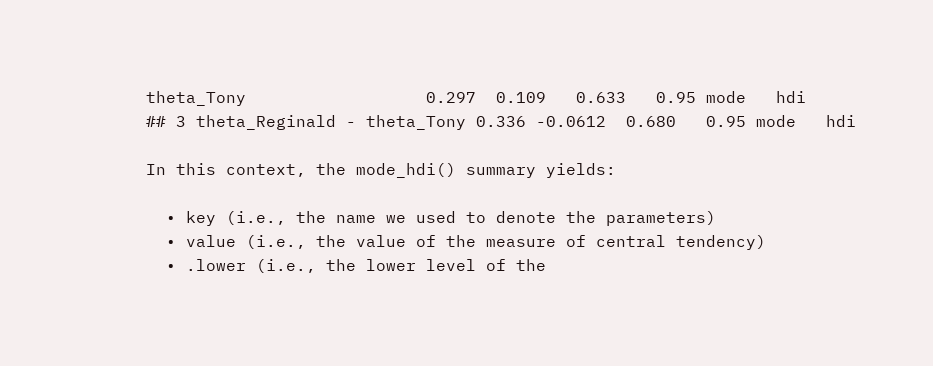theta_Tony                  0.297  0.109   0.633   0.95 mode   hdi
## 3 theta_Reginald - theta_Tony 0.336 -0.0612  0.680   0.95 mode   hdi

In this context, the mode_hdi() summary yields:

  • key (i.e., the name we used to denote the parameters)
  • value (i.e., the value of the measure of central tendency)
  • .lower (i.e., the lower level of the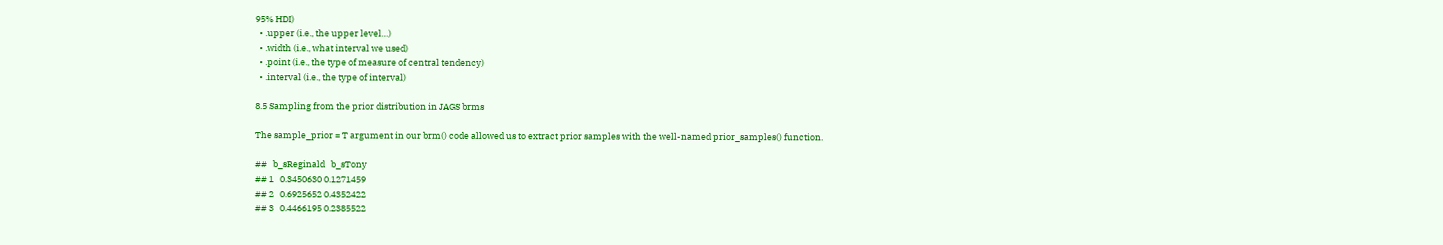95% HDI)
  • .upper (i.e., the upper level…)
  • .width (i.e., what interval we used)
  • .point (i.e., the type of measure of central tendency)
  • .interval (i.e., the type of interval)

8.5 Sampling from the prior distribution in JAGS brms

The sample_prior = T argument in our brm() code allowed us to extract prior samples with the well-named prior_samples() function.

##   b_sReginald   b_sTony
## 1   0.3450630 0.1271459
## 2   0.6925652 0.4352422
## 3   0.4466195 0.2385522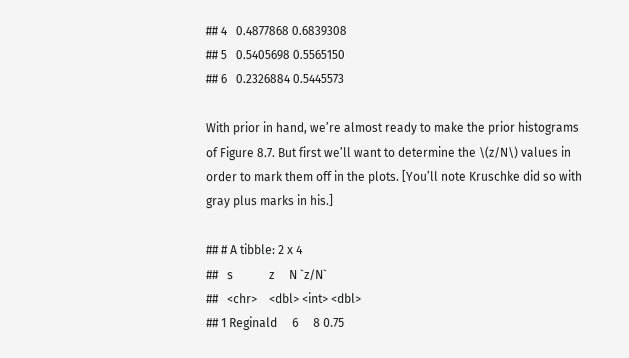## 4   0.4877868 0.6839308
## 5   0.5405698 0.5565150
## 6   0.2326884 0.5445573

With prior in hand, we’re almost ready to make the prior histograms of Figure 8.7. But first we’ll want to determine the \(z/N\) values in order to mark them off in the plots. [You’ll note Kruschke did so with gray plus marks in his.]

## # A tibble: 2 x 4
##   s            z     N `z/N`
##   <chr>    <dbl> <int> <dbl>
## 1 Reginald     6     8 0.75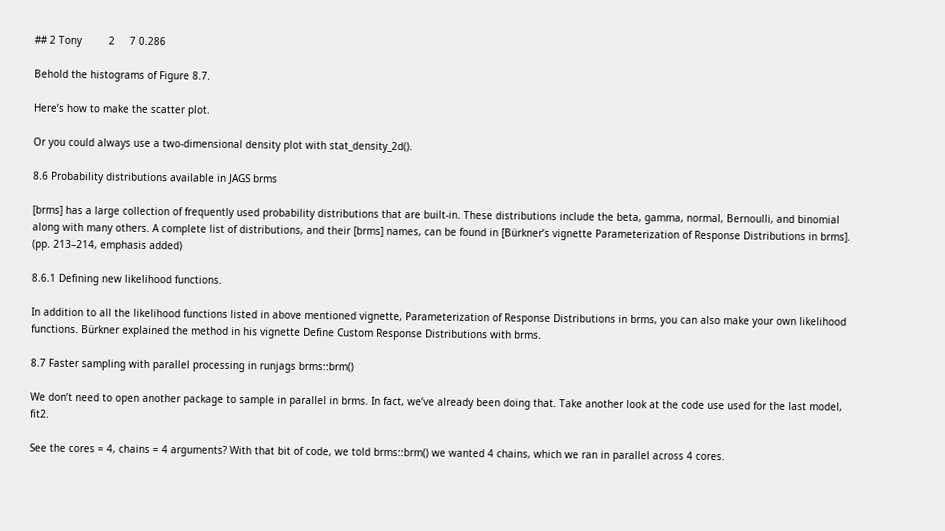## 2 Tony         2     7 0.286

Behold the histograms of Figure 8.7.

Here’s how to make the scatter plot.

Or you could always use a two-dimensional density plot with stat_density_2d().

8.6 Probability distributions available in JAGS brms

[brms] has a large collection of frequently used probability distributions that are built-in. These distributions include the beta, gamma, normal, Bernoulli, and binomial along with many others. A complete list of distributions, and their [brms] names, can be found in [Bürkner’s vignette Parameterization of Response Distributions in brms]. (pp. 213–214, emphasis added)

8.6.1 Defining new likelihood functions.

In addition to all the likelihood functions listed in above mentioned vignette, Parameterization of Response Distributions in brms, you can also make your own likelihood functions. Bürkner explained the method in his vignette Define Custom Response Distributions with brms.

8.7 Faster sampling with parallel processing in runjags brms::brm()

We don’t need to open another package to sample in parallel in brms. In fact, we’ve already been doing that. Take another look at the code use used for the last model, fit2.

See the cores = 4, chains = 4 arguments? With that bit of code, we told brms::brm() we wanted 4 chains, which we ran in parallel across 4 cores.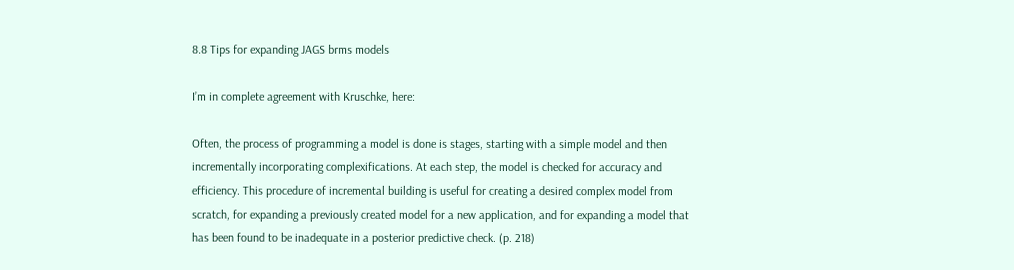8.8 Tips for expanding JAGS brms models

I’m in complete agreement with Kruschke, here:

Often, the process of programming a model is done is stages, starting with a simple model and then incrementally incorporating complexifications. At each step, the model is checked for accuracy and efficiency. This procedure of incremental building is useful for creating a desired complex model from scratch, for expanding a previously created model for a new application, and for expanding a model that has been found to be inadequate in a posterior predictive check. (p. 218)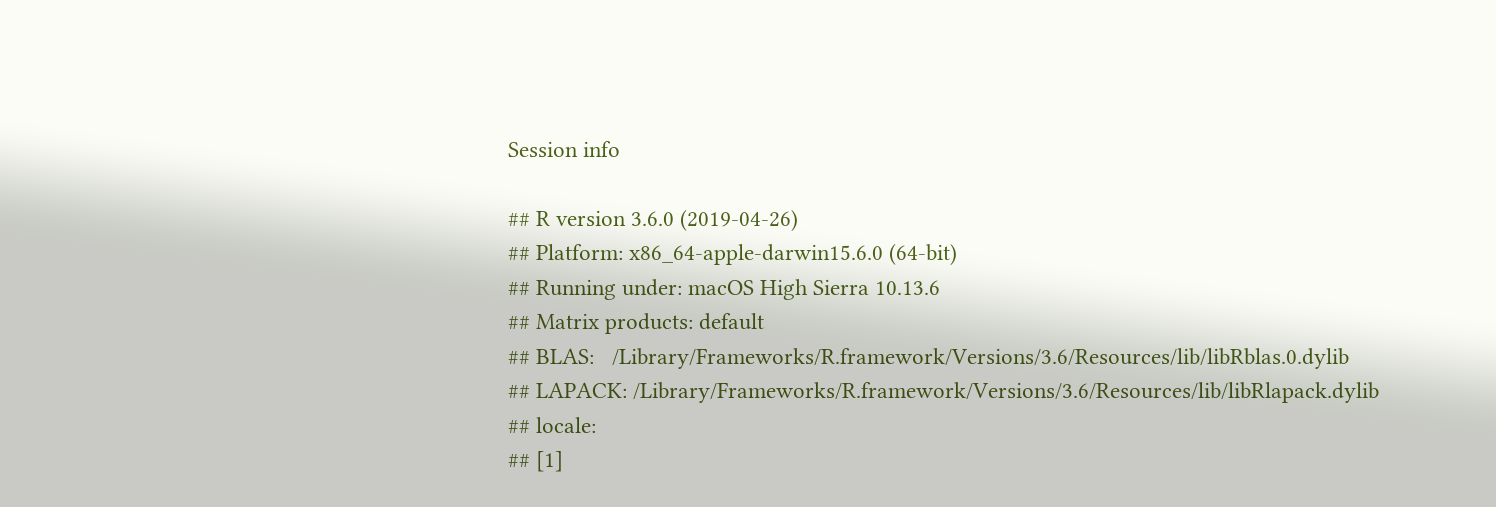Session info

## R version 3.6.0 (2019-04-26)
## Platform: x86_64-apple-darwin15.6.0 (64-bit)
## Running under: macOS High Sierra 10.13.6
## Matrix products: default
## BLAS:   /Library/Frameworks/R.framework/Versions/3.6/Resources/lib/libRblas.0.dylib
## LAPACK: /Library/Frameworks/R.framework/Versions/3.6/Resources/lib/libRlapack.dylib
## locale:
## [1]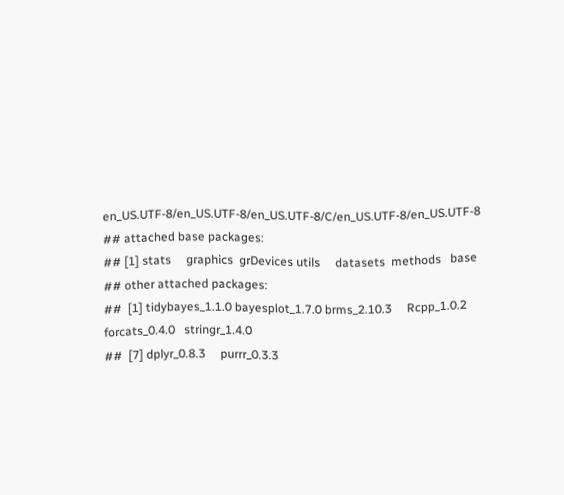en_US.UTF-8/en_US.UTF-8/en_US.UTF-8/C/en_US.UTF-8/en_US.UTF-8
## attached base packages:
## [1] stats     graphics  grDevices utils     datasets  methods   base
## other attached packages:
##  [1] tidybayes_1.1.0 bayesplot_1.7.0 brms_2.10.3     Rcpp_1.0.2      forcats_0.4.0   stringr_1.4.0
##  [7] dplyr_0.8.3     purrr_0.3.3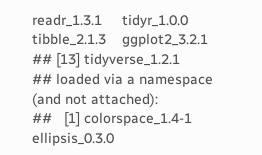readr_1.3.1     tidyr_1.0.0     tibble_2.1.3    ggplot2_3.2.1
## [13] tidyverse_1.2.1
## loaded via a namespace (and not attached):
##   [1] colorspace_1.4-1          ellipsis_0.3.0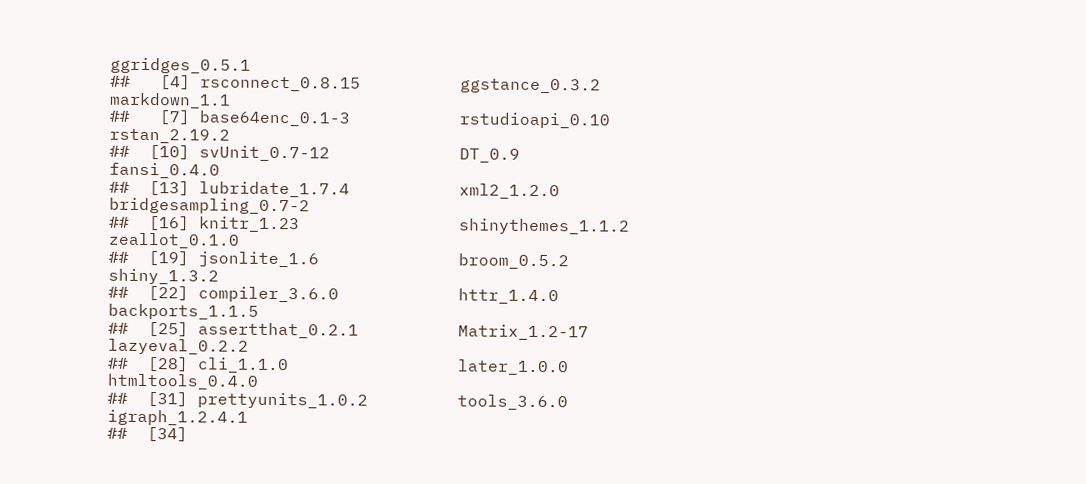ggridges_0.5.1
##   [4] rsconnect_0.8.15          ggstance_0.3.2            markdown_1.1
##   [7] base64enc_0.1-3           rstudioapi_0.10           rstan_2.19.2
##  [10] svUnit_0.7-12             DT_0.9                    fansi_0.4.0
##  [13] lubridate_1.7.4           xml2_1.2.0                bridgesampling_0.7-2
##  [16] knitr_1.23                shinythemes_1.1.2         zeallot_0.1.0
##  [19] jsonlite_1.6              broom_0.5.2               shiny_1.3.2
##  [22] compiler_3.6.0            httr_1.4.0                backports_1.1.5
##  [25] assertthat_0.2.1          Matrix_1.2-17             lazyeval_0.2.2
##  [28] cli_1.1.0                 later_1.0.0               htmltools_0.4.0
##  [31] prettyunits_1.0.2         tools_3.6.0               igraph_1.2.4.1
##  [34]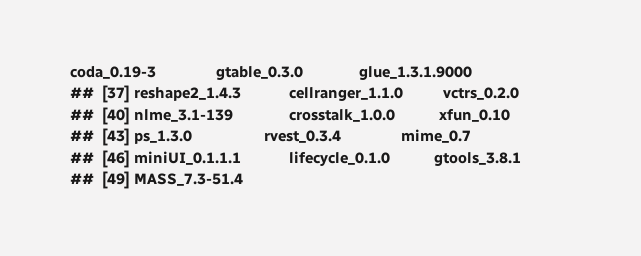coda_0.19-3               gtable_0.3.0              glue_1.3.1.9000
##  [37] reshape2_1.4.3            cellranger_1.1.0          vctrs_0.2.0
##  [40] nlme_3.1-139              crosstalk_1.0.0           xfun_0.10
##  [43] ps_1.3.0                  rvest_0.3.4               mime_0.7
##  [46] miniUI_0.1.1.1            lifecycle_0.1.0           gtools_3.8.1
##  [49] MASS_7.3-51.4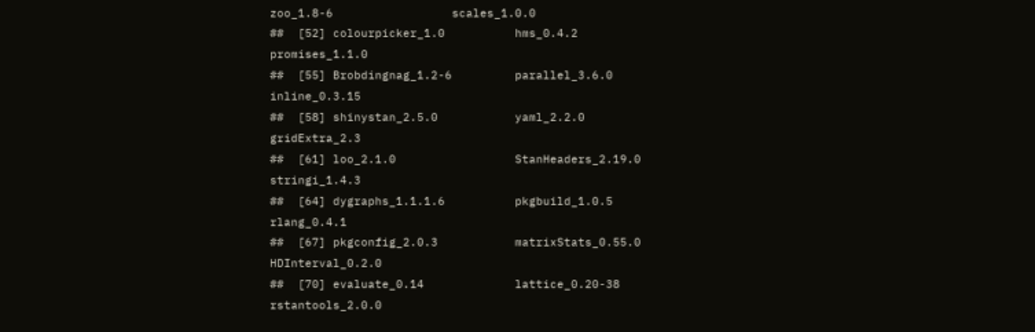zoo_1.8-6                 scales_1.0.0
##  [52] colourpicker_1.0          hms_0.4.2                 promises_1.1.0
##  [55] Brobdingnag_1.2-6         parallel_3.6.0            inline_0.3.15
##  [58] shinystan_2.5.0           yaml_2.2.0                gridExtra_2.3
##  [61] loo_2.1.0                 StanHeaders_2.19.0        stringi_1.4.3
##  [64] dygraphs_1.1.1.6          pkgbuild_1.0.5            rlang_0.4.1
##  [67] pkgconfig_2.0.3           matrixStats_0.55.0        HDInterval_0.2.0
##  [70] evaluate_0.14             lattice_0.20-38           rstantools_2.0.0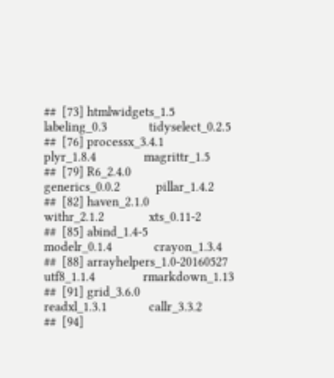##  [73] htmlwidgets_1.5           labeling_0.3              tidyselect_0.2.5
##  [76] processx_3.4.1            plyr_1.8.4                magrittr_1.5
##  [79] R6_2.4.0                  generics_0.0.2            pillar_1.4.2
##  [82] haven_2.1.0               withr_2.1.2               xts_0.11-2
##  [85] abind_1.4-5               modelr_0.1.4              crayon_1.3.4
##  [88] arrayhelpers_1.0-20160527 utf8_1.1.4                rmarkdown_1.13
##  [91] grid_3.6.0                readxl_1.3.1              callr_3.3.2
##  [94]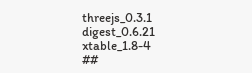threejs_0.3.1             digest_0.6.21             xtable_1.8-4
##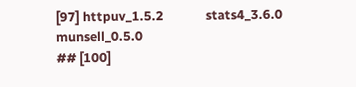[97] httpuv_1.5.2              stats4_3.6.0              munsell_0.5.0
## [100]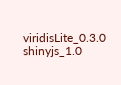viridisLite_0.3.0         shinyjs_1.0